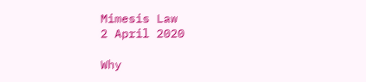Mimesis Law
2 April 2020

Why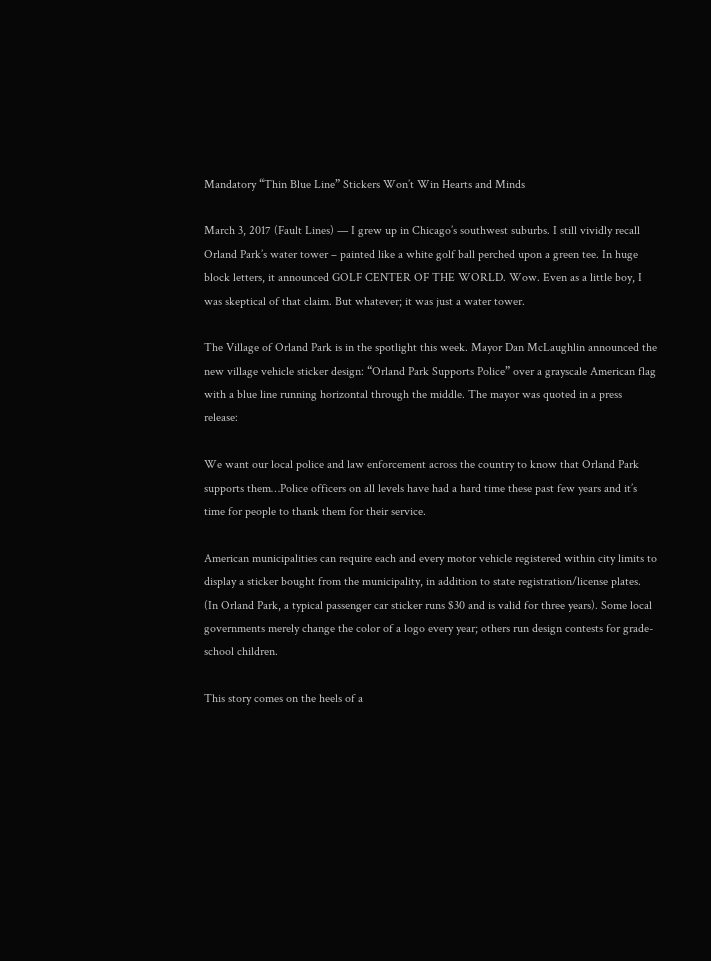Mandatory “Thin Blue Line” Stickers Won’t Win Hearts and Minds

March 3, 2017 (Fault Lines) — I grew up in Chicago’s southwest suburbs. I still vividly recall Orland Park’s water tower – painted like a white golf ball perched upon a green tee. In huge block letters, it announced GOLF CENTER OF THE WORLD. Wow. Even as a little boy, I was skeptical of that claim. But whatever; it was just a water tower.

The Village of Orland Park is in the spotlight this week. Mayor Dan McLaughlin announced the new village vehicle sticker design: “Orland Park Supports Police” over a grayscale American flag with a blue line running horizontal through the middle. The mayor was quoted in a press release:

We want our local police and law enforcement across the country to know that Orland Park supports them…Police officers on all levels have had a hard time these past few years and it’s time for people to thank them for their service.

American municipalities can require each and every motor vehicle registered within city limits to display a sticker bought from the municipality, in addition to state registration/license plates. (In Orland Park, a typical passenger car sticker runs $30 and is valid for three years). Some local governments merely change the color of a logo every year; others run design contests for grade-school children.

This story comes on the heels of a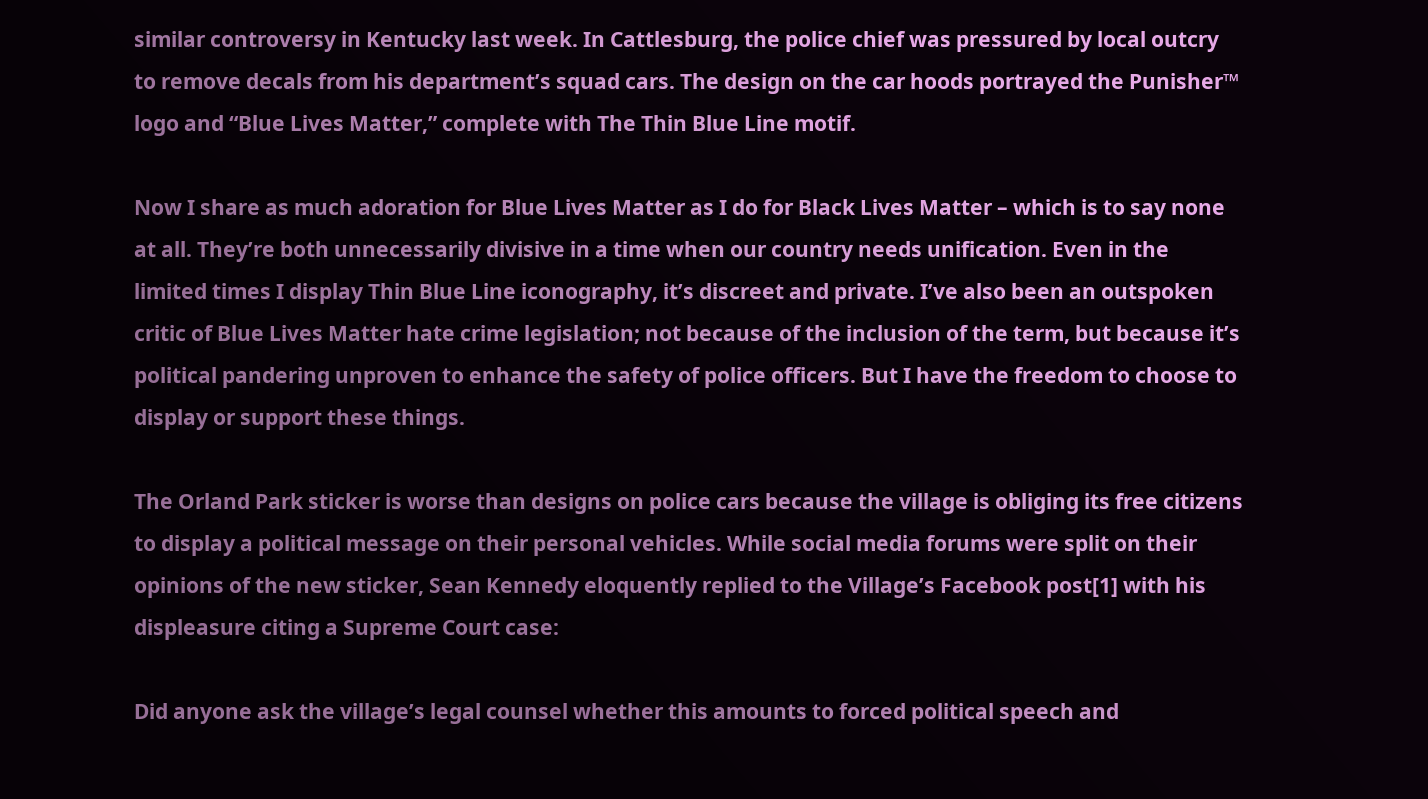similar controversy in Kentucky last week. In Cattlesburg, the police chief was pressured by local outcry to remove decals from his department’s squad cars. The design on the car hoods portrayed the Punisher™ logo and “Blue Lives Matter,” complete with The Thin Blue Line motif.

Now I share as much adoration for Blue Lives Matter as I do for Black Lives Matter – which is to say none at all. They’re both unnecessarily divisive in a time when our country needs unification. Even in the limited times I display Thin Blue Line iconography, it’s discreet and private. I’ve also been an outspoken critic of Blue Lives Matter hate crime legislation; not because of the inclusion of the term, but because it’s political pandering unproven to enhance the safety of police officers. But I have the freedom to choose to display or support these things.

The Orland Park sticker is worse than designs on police cars because the village is obliging its free citizens to display a political message on their personal vehicles. While social media forums were split on their opinions of the new sticker, Sean Kennedy eloquently replied to the Village’s Facebook post[1] with his displeasure citing a Supreme Court case:

Did anyone ask the village’s legal counsel whether this amounts to forced political speech and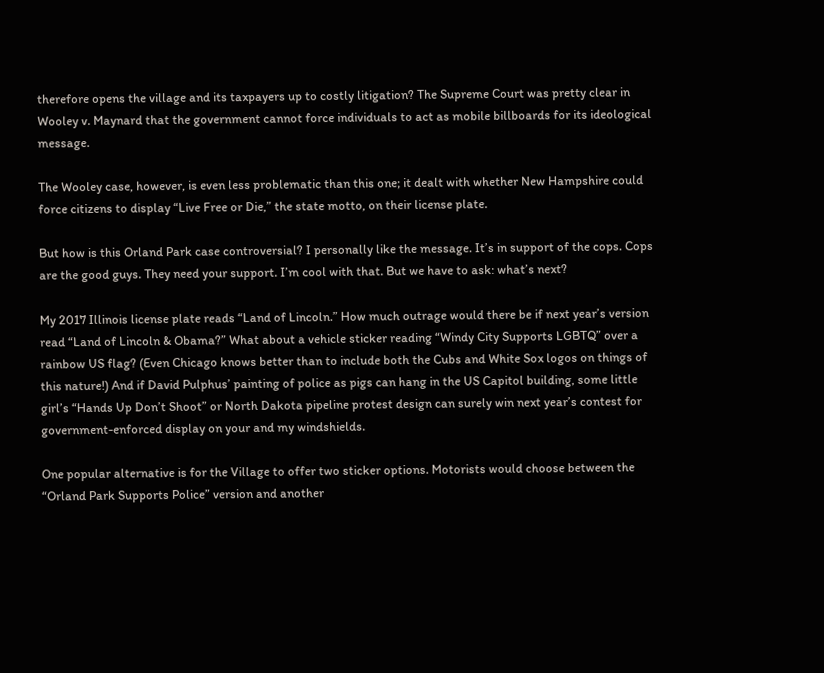therefore opens the village and its taxpayers up to costly litigation? The Supreme Court was pretty clear in Wooley v. Maynard that the government cannot force individuals to act as mobile billboards for its ideological message.

The Wooley case, however, is even less problematic than this one; it dealt with whether New Hampshire could force citizens to display “Live Free or Die,” the state motto, on their license plate.

But how is this Orland Park case controversial? I personally like the message. It’s in support of the cops. Cops are the good guys. They need your support. I’m cool with that. But we have to ask: what’s next?

My 2017 Illinois license plate reads “Land of Lincoln.” How much outrage would there be if next year’s version read “Land of Lincoln & Obama?” What about a vehicle sticker reading “Windy City Supports LGBTQ” over a rainbow US flag? (Even Chicago knows better than to include both the Cubs and White Sox logos on things of this nature!) And if David Pulphus’ painting of police as pigs can hang in the US Capitol building, some little girl’s “Hands Up Don’t Shoot” or North Dakota pipeline protest design can surely win next year’s contest for government-enforced display on your and my windshields.

One popular alternative is for the Village to offer two sticker options. Motorists would choose between the “Orland Park Supports Police” version and another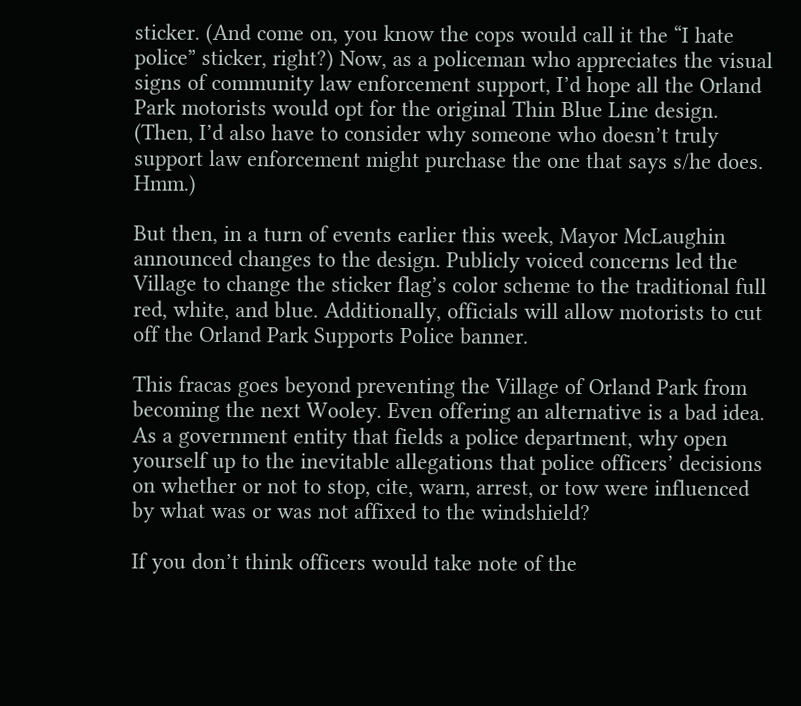sticker. (And come on, you know the cops would call it the “I hate police” sticker, right?) Now, as a policeman who appreciates the visual signs of community law enforcement support, I’d hope all the Orland Park motorists would opt for the original Thin Blue Line design. (Then, I’d also have to consider why someone who doesn’t truly support law enforcement might purchase the one that says s/he does. Hmm.)

But then, in a turn of events earlier this week, Mayor McLaughin announced changes to the design. Publicly voiced concerns led the Village to change the sticker flag’s color scheme to the traditional full red, white, and blue. Additionally, officials will allow motorists to cut off the Orland Park Supports Police banner.

This fracas goes beyond preventing the Village of Orland Park from becoming the next Wooley. Even offering an alternative is a bad idea. As a government entity that fields a police department, why open yourself up to the inevitable allegations that police officers’ decisions on whether or not to stop, cite, warn, arrest, or tow were influenced by what was or was not affixed to the windshield?

If you don’t think officers would take note of the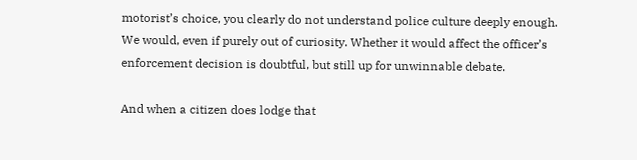motorist’s choice, you clearly do not understand police culture deeply enough. We would, even if purely out of curiosity. Whether it would affect the officer’s enforcement decision is doubtful, but still up for unwinnable debate.

And when a citizen does lodge that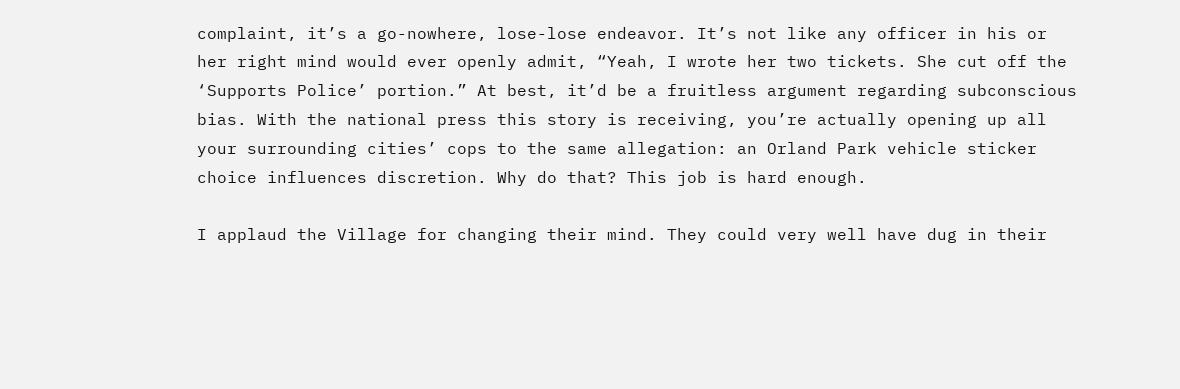complaint, it’s a go-nowhere, lose-lose endeavor. It’s not like any officer in his or her right mind would ever openly admit, “Yeah, I wrote her two tickets. She cut off the ‘Supports Police’ portion.” At best, it’d be a fruitless argument regarding subconscious bias. With the national press this story is receiving, you’re actually opening up all your surrounding cities’ cops to the same allegation: an Orland Park vehicle sticker choice influences discretion. Why do that? This job is hard enough.

I applaud the Village for changing their mind. They could very well have dug in their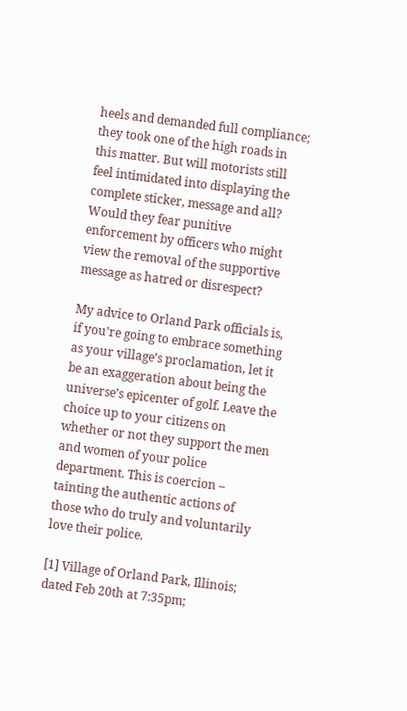heels and demanded full compliance; they took one of the high roads in this matter. But will motorists still feel intimidated into displaying the complete sticker, message and all? Would they fear punitive enforcement by officers who might view the removal of the supportive message as hatred or disrespect?

My advice to Orland Park officials is, if you’re going to embrace something as your village’s proclamation, let it be an exaggeration about being the universe’s epicenter of golf. Leave the choice up to your citizens on whether or not they support the men and women of your police department. This is coercion – tainting the authentic actions of those who do truly and voluntarily love their police.

[1] Village of Orland Park, Illinois; dated Feb 20th at 7:35pm;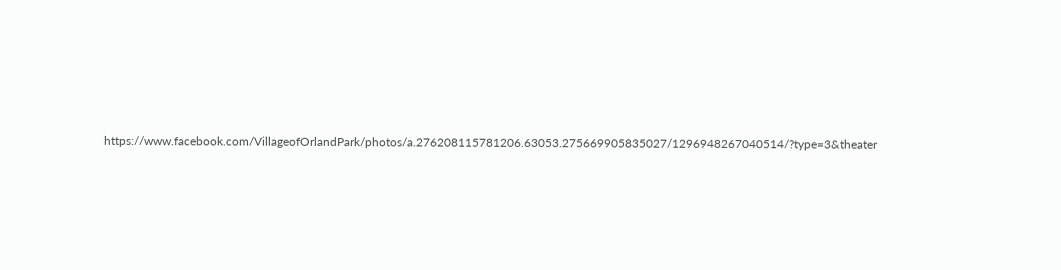https://www.facebook.com/VillageofOrlandPark/photos/a.276208115781206.63053.275669905835027/1296948267040514/?type=3&theater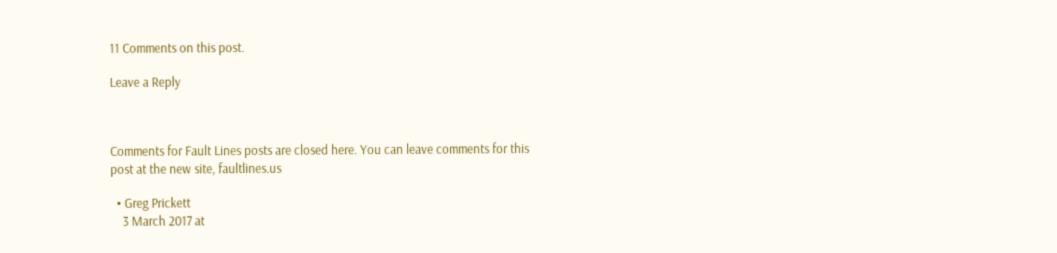11 Comments on this post.

Leave a Reply



Comments for Fault Lines posts are closed here. You can leave comments for this post at the new site, faultlines.us

  • Greg Prickett
    3 March 2017 at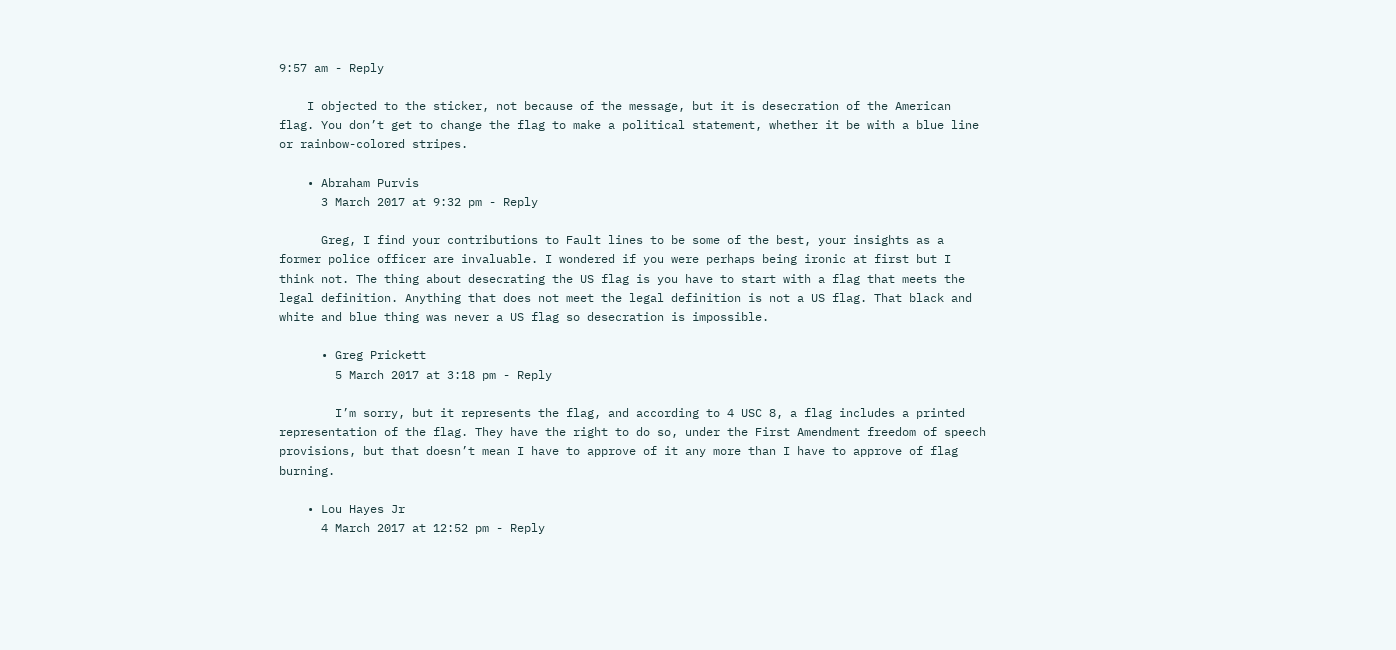9:57 am - Reply

    I objected to the sticker, not because of the message, but it is desecration of the American flag. You don’t get to change the flag to make a political statement, whether it be with a blue line or rainbow-colored stripes.

    • Abraham Purvis
      3 March 2017 at 9:32 pm - Reply

      Greg, I find your contributions to Fault lines to be some of the best, your insights as a former police officer are invaluable. I wondered if you were perhaps being ironic at first but I think not. The thing about desecrating the US flag is you have to start with a flag that meets the legal definition. Anything that does not meet the legal definition is not a US flag. That black and white and blue thing was never a US flag so desecration is impossible.

      • Greg Prickett
        5 March 2017 at 3:18 pm - Reply

        I’m sorry, but it represents the flag, and according to 4 USC 8, a flag includes a printed representation of the flag. They have the right to do so, under the First Amendment freedom of speech provisions, but that doesn’t mean I have to approve of it any more than I have to approve of flag burning.

    • Lou Hayes Jr
      4 March 2017 at 12:52 pm - Reply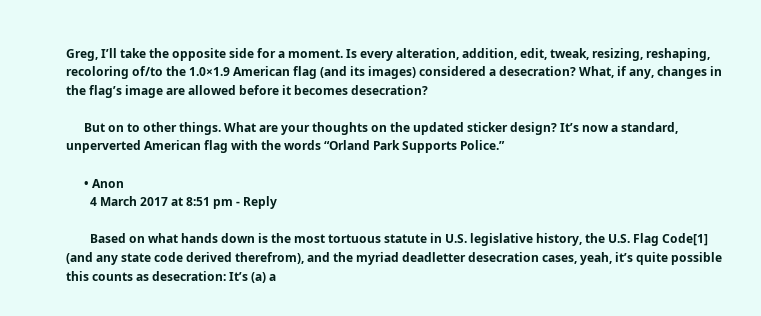Greg, I’ll take the opposite side for a moment. Is every alteration, addition, edit, tweak, resizing, reshaping, recoloring of/to the 1.0×1.9 American flag (and its images) considered a desecration? What, if any, changes in the flag’s image are allowed before it becomes desecration?

      But on to other things. What are your thoughts on the updated sticker design? It’s now a standard, unperverted American flag with the words “Orland Park Supports Police.”

      • Anon
        4 March 2017 at 8:51 pm - Reply

        Based on what hands down is the most tortuous statute in U.S. legislative history, the U.S. Flag Code[1] (and any state code derived therefrom), and the myriad deadletter desecration cases, yeah, it’s quite possible this counts as desecration: It’s (a) a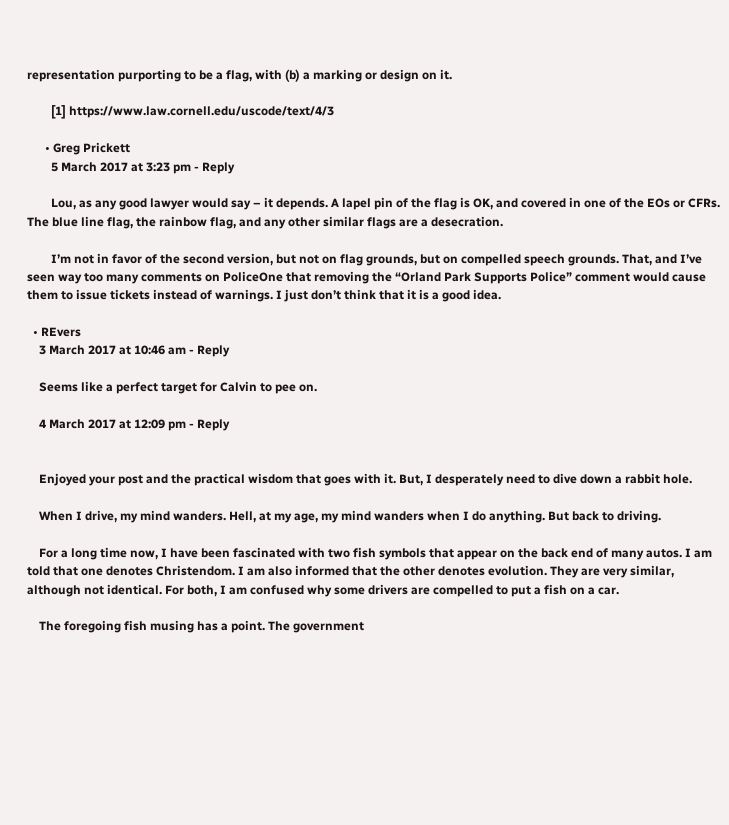representation purporting to be a flag, with (b) a marking or design on it.

        [1] https://www.law.cornell.edu/uscode/text/4/3

      • Greg Prickett
        5 March 2017 at 3:23 pm - Reply

        Lou, as any good lawyer would say – it depends. A lapel pin of the flag is OK, and covered in one of the EOs or CFRs. The blue line flag, the rainbow flag, and any other similar flags are a desecration.

        I’m not in favor of the second version, but not on flag grounds, but on compelled speech grounds. That, and I’ve seen way too many comments on PoliceOne that removing the “Orland Park Supports Police” comment would cause them to issue tickets instead of warnings. I just don’t think that it is a good idea.

  • REvers
    3 March 2017 at 10:46 am - Reply

    Seems like a perfect target for Calvin to pee on.

    4 March 2017 at 12:09 pm - Reply


    Enjoyed your post and the practical wisdom that goes with it. But, I desperately need to dive down a rabbit hole.

    When I drive, my mind wanders. Hell, at my age, my mind wanders when I do anything. But back to driving.

    For a long time now, I have been fascinated with two fish symbols that appear on the back end of many autos. I am told that one denotes Christendom. I am also informed that the other denotes evolution. They are very similar, although not identical. For both, I am confused why some drivers are compelled to put a fish on a car.

    The foregoing fish musing has a point. The government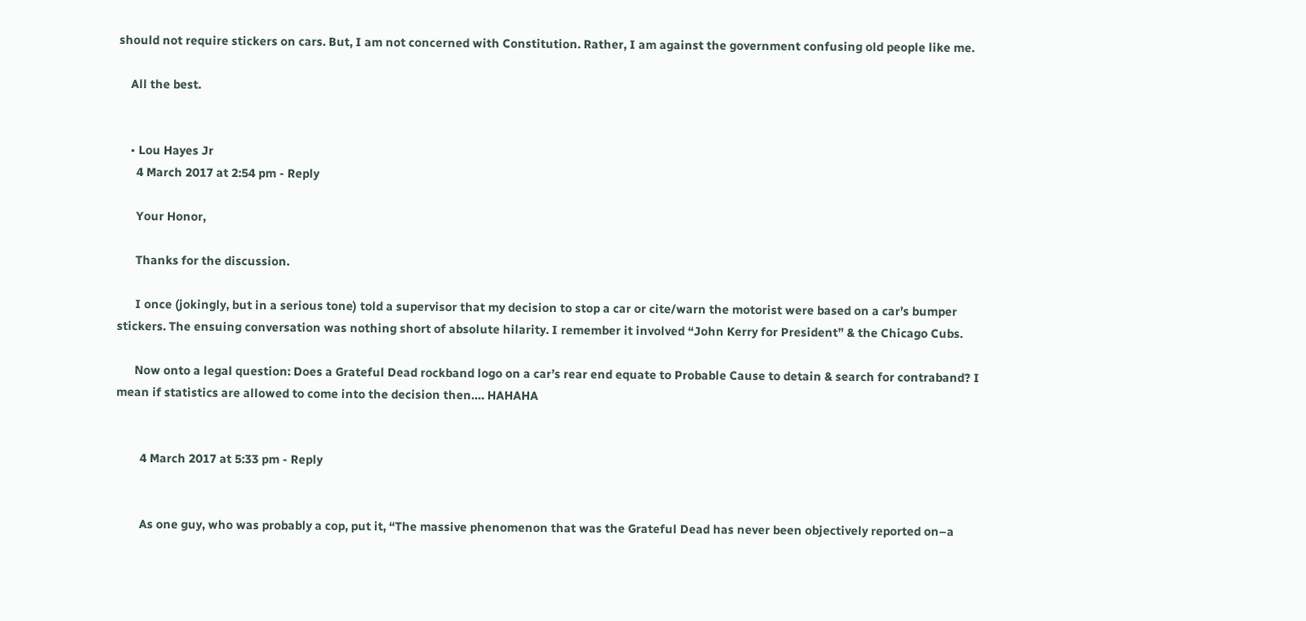should not require stickers on cars. But, I am not concerned with Constitution. Rather, I am against the government confusing old people like me.

    All the best.


    • Lou Hayes Jr
      4 March 2017 at 2:54 pm - Reply

      Your Honor,

      Thanks for the discussion.

      I once (jokingly, but in a serious tone) told a supervisor that my decision to stop a car or cite/warn the motorist were based on a car’s bumper stickers. The ensuing conversation was nothing short of absolute hilarity. I remember it involved “John Kerry for President” & the Chicago Cubs.

      Now onto a legal question: Does a Grateful Dead rockband logo on a car’s rear end equate to Probable Cause to detain & search for contraband? I mean if statistics are allowed to come into the decision then…. HAHAHA


        4 March 2017 at 5:33 pm - Reply


        As one guy, who was probably a cop, put it, “The massive phenomenon that was the Grateful Dead has never been objectively reported on–a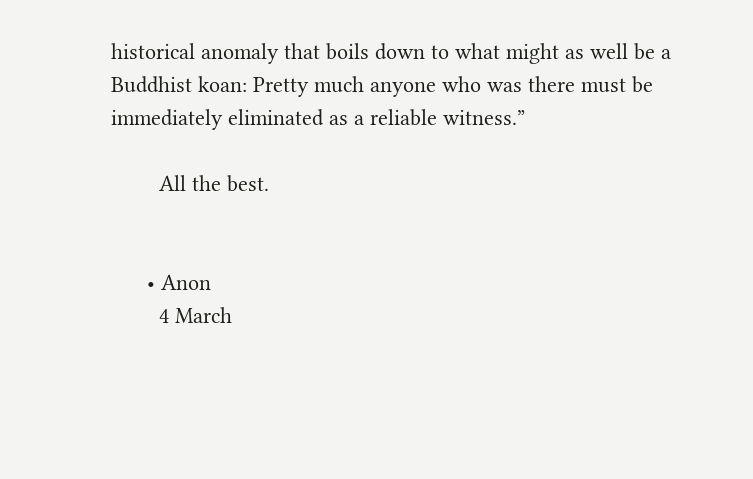historical anomaly that boils down to what might as well be a Buddhist koan: Pretty much anyone who was there must be immediately eliminated as a reliable witness.”

        All the best.


      • Anon
        4 March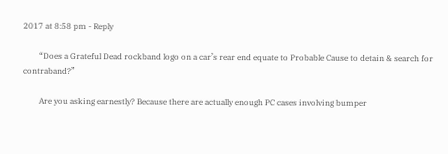2017 at 8:58 pm - Reply

        “Does a Grateful Dead rockband logo on a car’s rear end equate to Probable Cause to detain & search for contraband?”

        Are you asking earnestly? Because there are actually enough PC cases involving bumper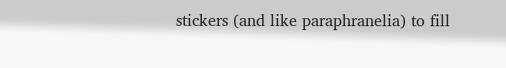stickers (and like paraphranelia) to fill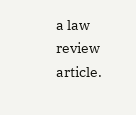a law review article.